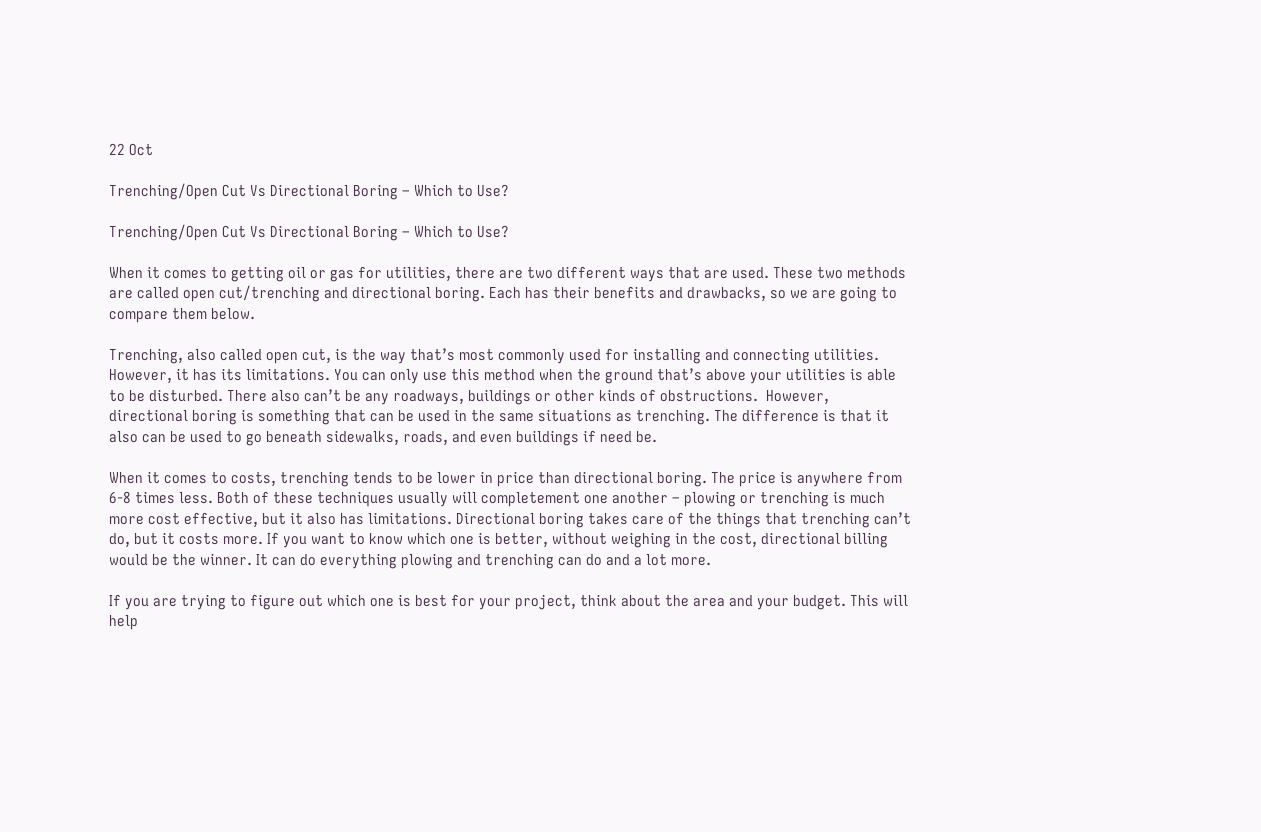22 Oct

Trenching/Open Cut Vs Directional Boring – Which to Use?

Trenching/Open Cut Vs Directional Boring – Which to Use?

When it comes to getting oil or gas for utilities, there are two different ways that are used. These two methods are called open cut/trenching and directional boring. Each has their benefits and drawbacks, so we are going to compare them below.

Trenching, also called open cut, is the way that’s most commonly used for installing and connecting utilities. However, it has its limitations. You can only use this method when the ground that’s above your utilities is able to be disturbed. There also can’t be any roadways, buildings or other kinds of obstructions.  However, directional boring is something that can be used in the same situations as trenching. The difference is that it also can be used to go beneath sidewalks, roads, and even buildings if need be.

When it comes to costs, trenching tends to be lower in price than directional boring. The price is anywhere from 6-8 times less. Both of these techniques usually will completement one another – plowing or trenching is much more cost effective, but it also has limitations. Directional boring takes care of the things that trenching can’t do, but it costs more. If you want to know which one is better, without weighing in the cost, directional billing would be the winner. It can do everything plowing and trenching can do and a lot more.

If you are trying to figure out which one is best for your project, think about the area and your budget. This will help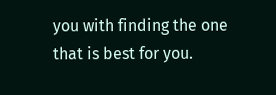you with finding the one that is best for you.